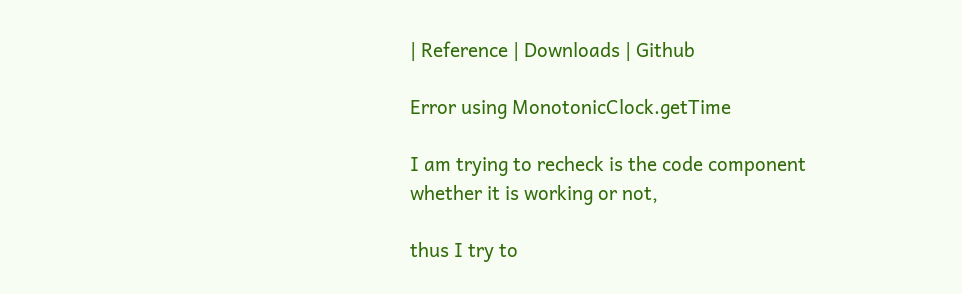| Reference | Downloads | Github

Error using MonotonicClock.getTime

I am trying to recheck is the code component whether it is working or not,

thus I try to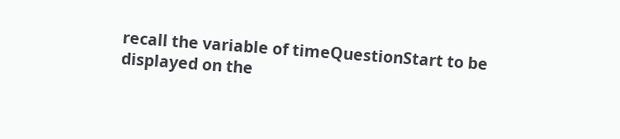recall the variable of timeQuestionStart to be displayed on the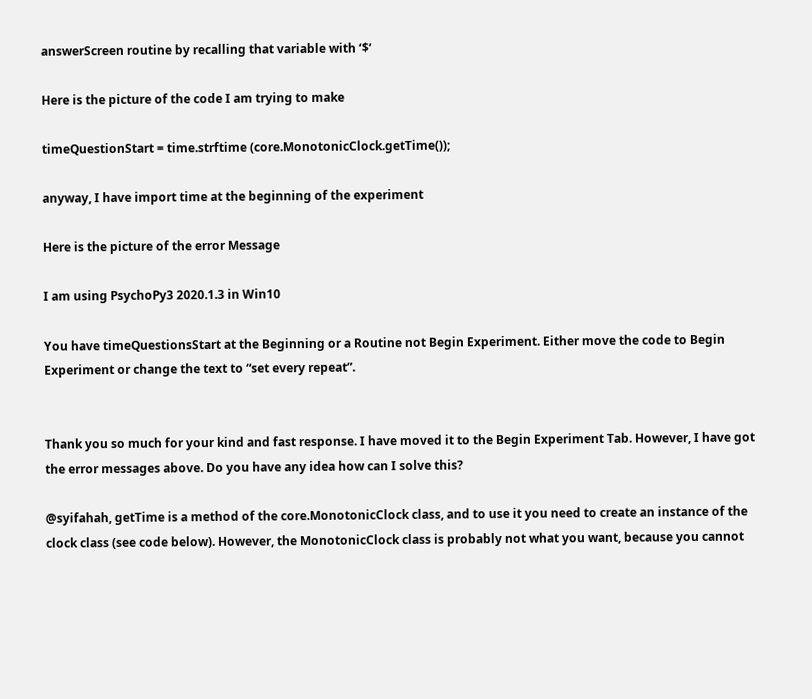answerScreen routine by recalling that variable with ‘$’

Here is the picture of the code I am trying to make

timeQuestionStart = time.strftime (core.MonotonicClock.getTime());

anyway, I have import time at the beginning of the experiment

Here is the picture of the error Message

I am using PsychoPy3 2020.1.3 in Win10

You have timeQuestionsStart at the Beginning or a Routine not Begin Experiment. Either move the code to Begin Experiment or change the text to “set every repeat”.


Thank you so much for your kind and fast response. I have moved it to the Begin Experiment Tab. However, I have got the error messages above. Do you have any idea how can I solve this?

@syifahah, getTime is a method of the core.MonotonicClock class, and to use it you need to create an instance of the clock class (see code below). However, the MonotonicClock class is probably not what you want, because you cannot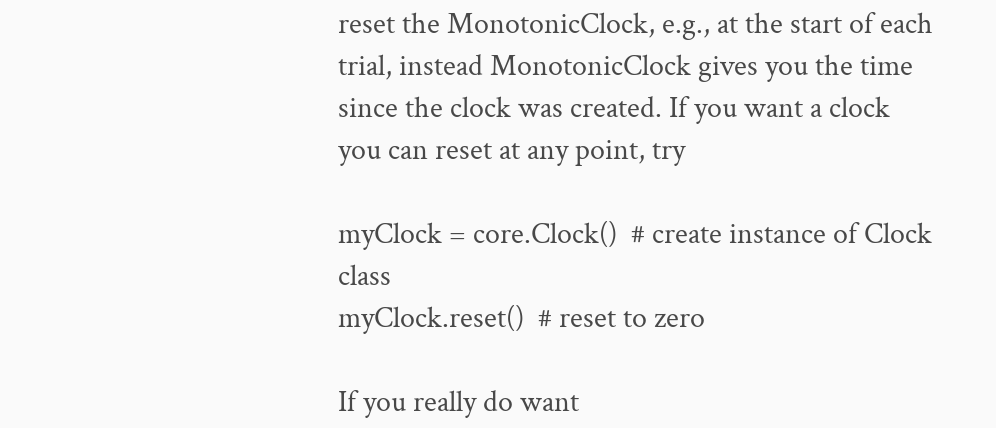reset the MonotonicClock, e.g., at the start of each trial, instead MonotonicClock gives you the time since the clock was created. If you want a clock you can reset at any point, try

myClock = core.Clock()  # create instance of Clock class
myClock.reset()  # reset to zero

If you really do want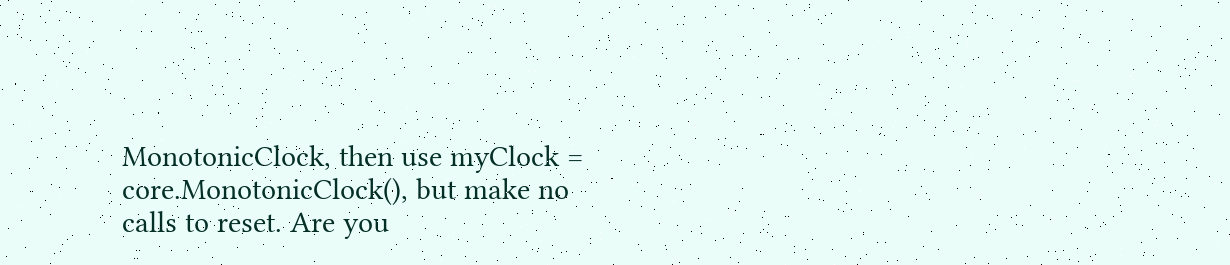MonotonicClock, then use myClock = core.MonotonicClock(), but make no calls to reset. Are you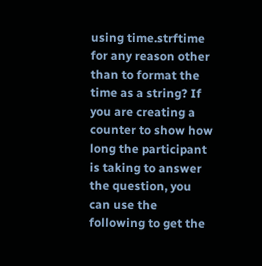using time.strftime for any reason other than to format the time as a string? If you are creating a counter to show how long the participant is taking to answer the question, you can use the following to get the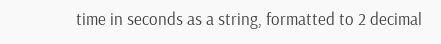time in seconds as a string, formatted to 2 decimal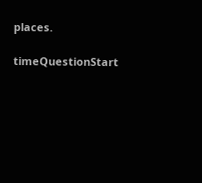places.

timeQuestionStart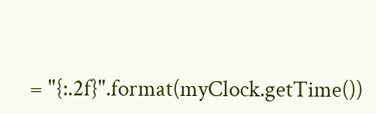= "{:.2f}".format(myClock.getTime())